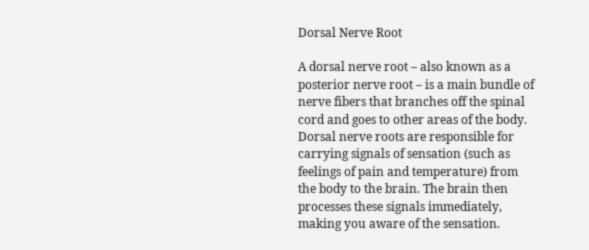Dorsal Nerve Root

A dorsal nerve root – also known as a posterior nerve root – is a main bundle of nerve fibers that branches off the spinal cord and goes to other areas of the body. Dorsal nerve roots are responsible for carrying signals of sensation (such as feelings of pain and temperature) from the body to the brain. The brain then processes these signals immediately, making you aware of the sensation.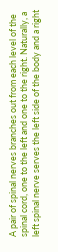A pair of spinal nerves branches out from each level of the spinal cord, one to the left and one to the right. Naturally, a left spinal nerve serves the left side of the body and a right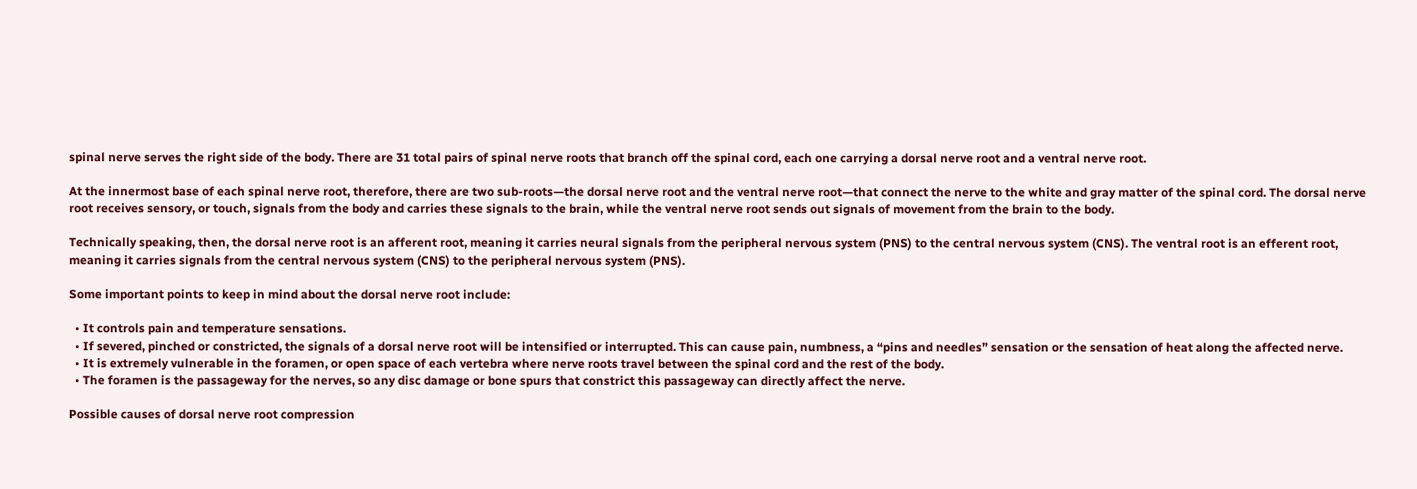spinal nerve serves the right side of the body. There are 31 total pairs of spinal nerve roots that branch off the spinal cord, each one carrying a dorsal nerve root and a ventral nerve root.

At the innermost base of each spinal nerve root, therefore, there are two sub-roots—the dorsal nerve root and the ventral nerve root—that connect the nerve to the white and gray matter of the spinal cord. The dorsal nerve root receives sensory, or touch, signals from the body and carries these signals to the brain, while the ventral nerve root sends out signals of movement from the brain to the body.

Technically speaking, then, the dorsal nerve root is an afferent root, meaning it carries neural signals from the peripheral nervous system (PNS) to the central nervous system (CNS). The ventral root is an efferent root, meaning it carries signals from the central nervous system (CNS) to the peripheral nervous system (PNS).

Some important points to keep in mind about the dorsal nerve root include:

  • It controls pain and temperature sensations.
  • If severed, pinched or constricted, the signals of a dorsal nerve root will be intensified or interrupted. This can cause pain, numbness, a “pins and needles” sensation or the sensation of heat along the affected nerve.
  • It is extremely vulnerable in the foramen, or open space of each vertebra where nerve roots travel between the spinal cord and the rest of the body.
  • The foramen is the passageway for the nerves, so any disc damage or bone spurs that constrict this passageway can directly affect the nerve.

Possible causes of dorsal nerve root compression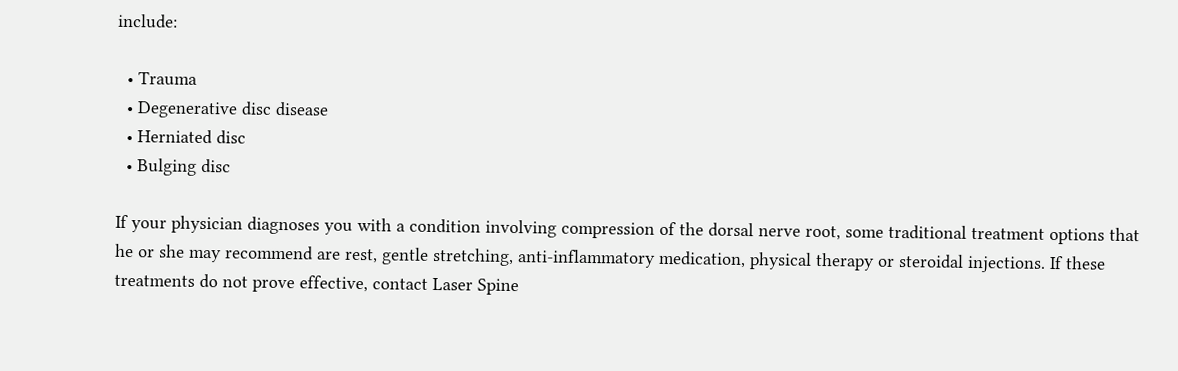include:

  • Trauma
  • Degenerative disc disease
  • Herniated disc
  • Bulging disc

If your physician diagnoses you with a condition involving compression of the dorsal nerve root, some traditional treatment options that he or she may recommend are rest, gentle stretching, anti-inflammatory medication, physical therapy or steroidal injections. If these treatments do not prove effective, contact Laser Spine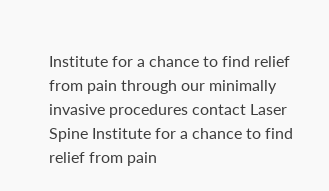Institute for a chance to find relief from pain through our minimally invasive procedures contact Laser Spine Institute for a chance to find relief from pain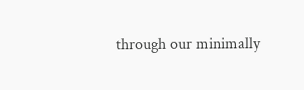through our minimally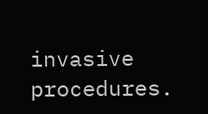invasive procedures.